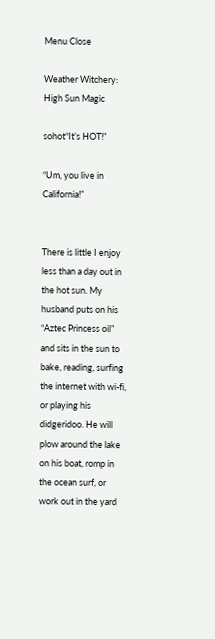Menu Close

Weather Witchery: High Sun Magic

sohot“It’s HOT!”

“Um, you live in California!”


There is little I enjoy less than a day out in the hot sun. My husband puts on his “Aztec Princess oil” and sits in the sun to bake, reading, surfing the internet with wi-fi, or playing his didgeridoo. He will plow around the lake on his boat, romp in the ocean surf, or work out in the yard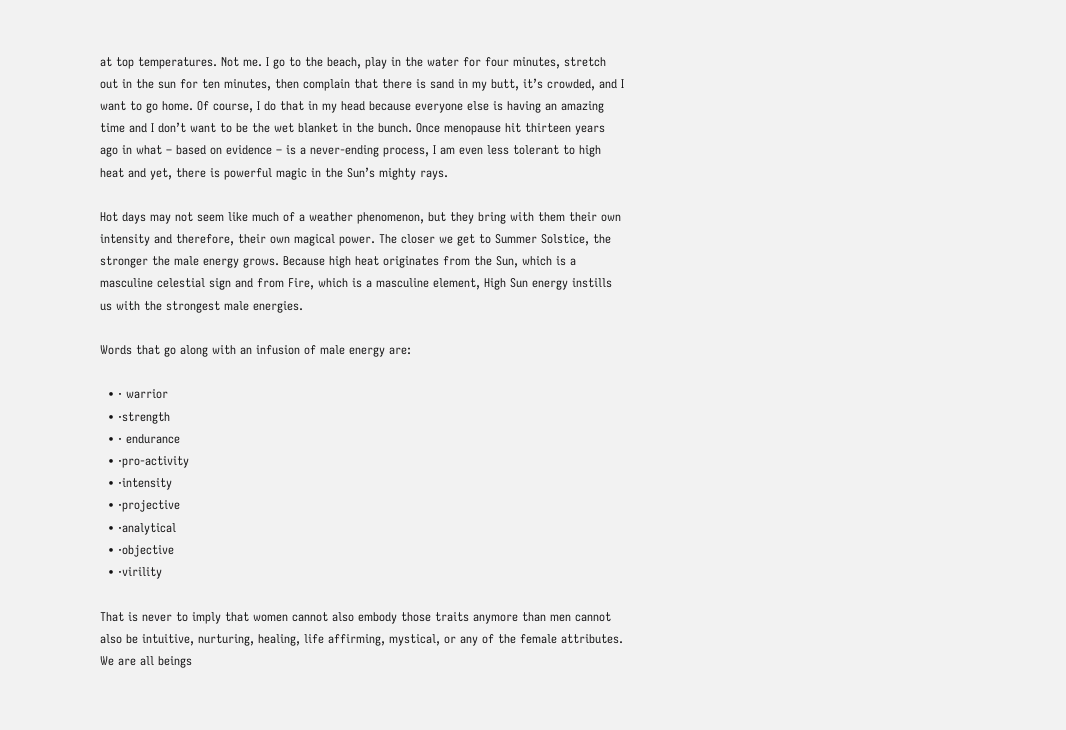at top temperatures. Not me. I go to the beach, play in the water for four minutes, stretch out in the sun for ten minutes, then complain that there is sand in my butt, it’s crowded, and I want to go home. Of course, I do that in my head because everyone else is having an amazing time and I don’t want to be the wet blanket in the bunch. Once menopause hit thirteen years ago in what – based on evidence – is a never-ending process, I am even less tolerant to high heat and yet, there is powerful magic in the Sun’s mighty rays.

Hot days may not seem like much of a weather phenomenon, but they bring with them their own intensity and therefore, their own magical power. The closer we get to Summer Solstice, the stronger the male energy grows. Because high heat originates from the Sun, which is a masculine celestial sign and from Fire, which is a masculine element, High Sun energy instills us with the strongest male energies.

Words that go along with an infusion of male energy are:

  • · warrior
  • ·strength
  • · endurance
  • ·pro-activity
  • ·intensity
  • ·projective
  • ·analytical
  • ·objective
  • ·virility

That is never to imply that women cannot also embody those traits anymore than men cannot also be intuitive, nurturing, healing, life affirming, mystical, or any of the female attributes. We are all beings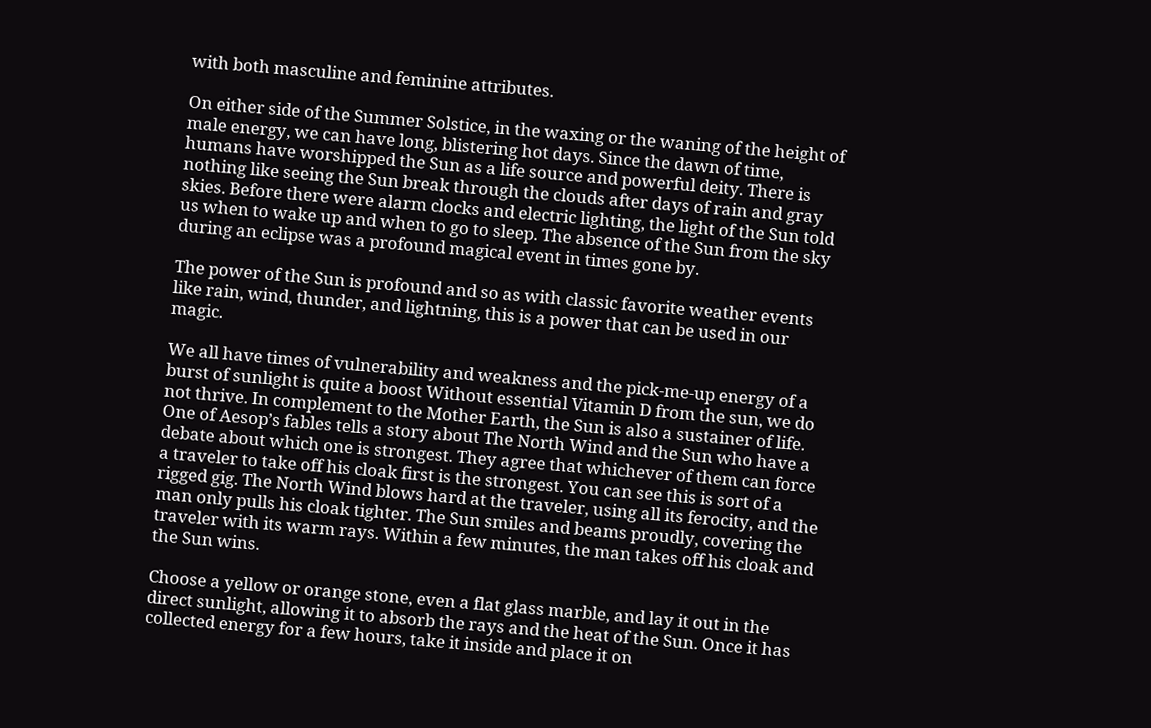with both masculine and feminine attributes.

On either side of the Summer Solstice, in the waxing or the waning of the height of male energy, we can have long, blistering hot days. Since the dawn of time, humans have worshipped the Sun as a life source and powerful deity. There is nothing like seeing the Sun break through the clouds after days of rain and gray skies. Before there were alarm clocks and electric lighting, the light of the Sun told us when to wake up and when to go to sleep. The absence of the Sun from the sky during an eclipse was a profound magical event in times gone by.

The power of the Sun is profound and so as with classic favorite weather events like rain, wind, thunder, and lightning, this is a power that can be used in our magic.

We all have times of vulnerability and weakness and the pick-me-up energy of a burst of sunlight is quite a boost Without essential Vitamin D from the sun, we do not thrive. In complement to the Mother Earth, the Sun is also a sustainer of life. One of Aesop’s fables tells a story about The North Wind and the Sun who have a debate about which one is strongest. They agree that whichever of them can force a traveler to take off his cloak first is the strongest. You can see this is sort of a rigged gig. The North Wind blows hard at the traveler, using all its ferocity, and the man only pulls his cloak tighter. The Sun smiles and beams proudly, covering the traveler with its warm rays. Within a few minutes, the man takes off his cloak and the Sun wins.

Choose a yellow or orange stone, even a flat glass marble, and lay it out in the direct sunlight, allowing it to absorb the rays and the heat of the Sun. Once it has collected energy for a few hours, take it inside and place it on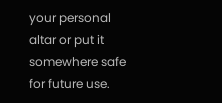your personal altar or put it somewhere safe for future use.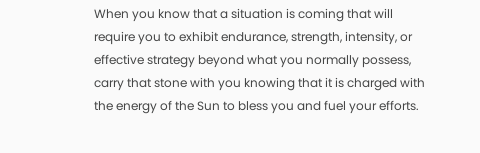When you know that a situation is coming that will require you to exhibit endurance, strength, intensity, or effective strategy beyond what you normally possess, carry that stone with you knowing that it is charged with the energy of the Sun to bless you and fuel your efforts.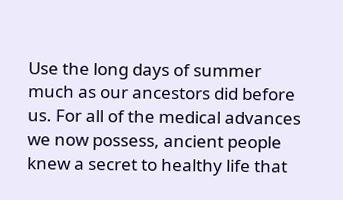Use the long days of summer much as our ancestors did before us. For all of the medical advances we now possess, ancient people knew a secret to healthy life that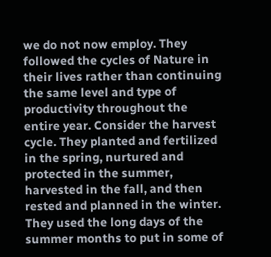we do not now employ. They followed the cycles of Nature in their lives rather than continuing the same level and type of productivity throughout the entire year. Consider the harvest cycle. They planted and fertilized in the spring, nurtured and protected in the summer, harvested in the fall, and then rested and planned in the winter. They used the long days of the summer months to put in some of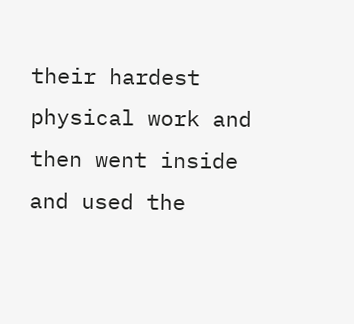their hardest physical work and then went inside and used the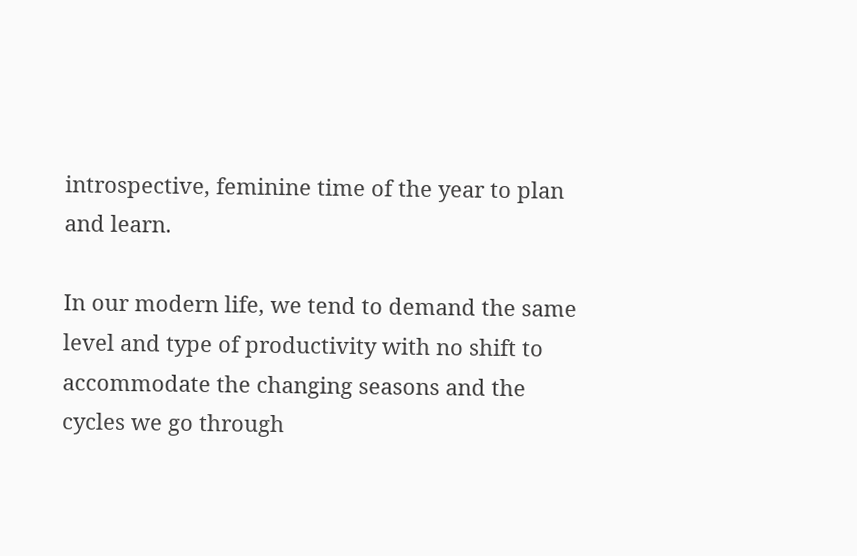introspective, feminine time of the year to plan and learn.

In our modern life, we tend to demand the same level and type of productivity with no shift to accommodate the changing seasons and the cycles we go through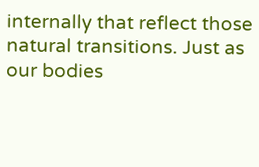internally that reflect those natural transitions. Just as our bodies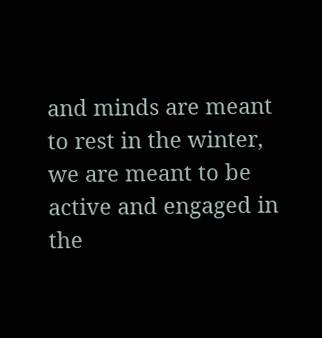and minds are meant to rest in the winter, we are meant to be active and engaged in the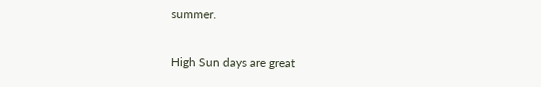summer.

High Sun days are great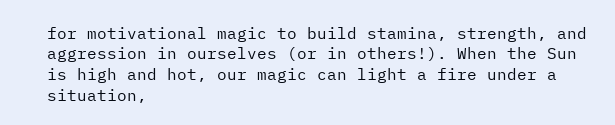for motivational magic to build stamina, strength, and aggression in ourselves (or in others!). When the Sun is high and hot, our magic can light a fire under a situation,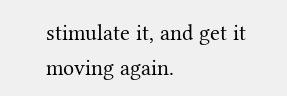stimulate it, and get it moving again.